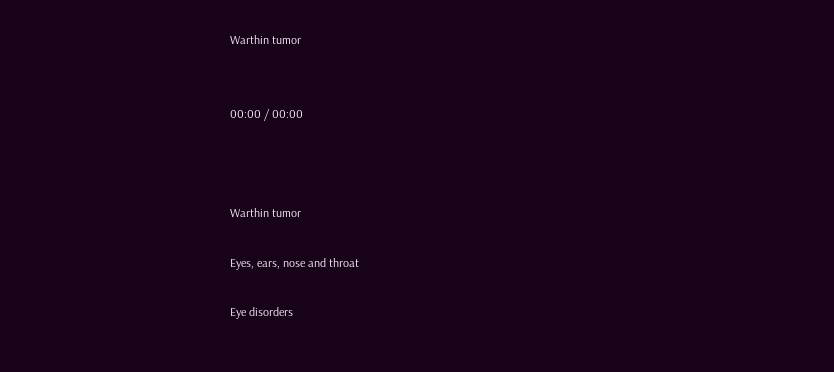Warthin tumor


00:00 / 00:00



Warthin tumor

Eyes, ears, nose and throat

Eye disorders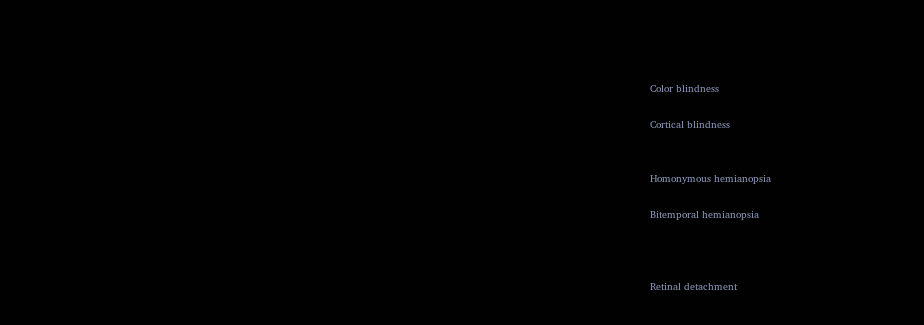Color blindness

Cortical blindness


Homonymous hemianopsia

Bitemporal hemianopsia



Retinal detachment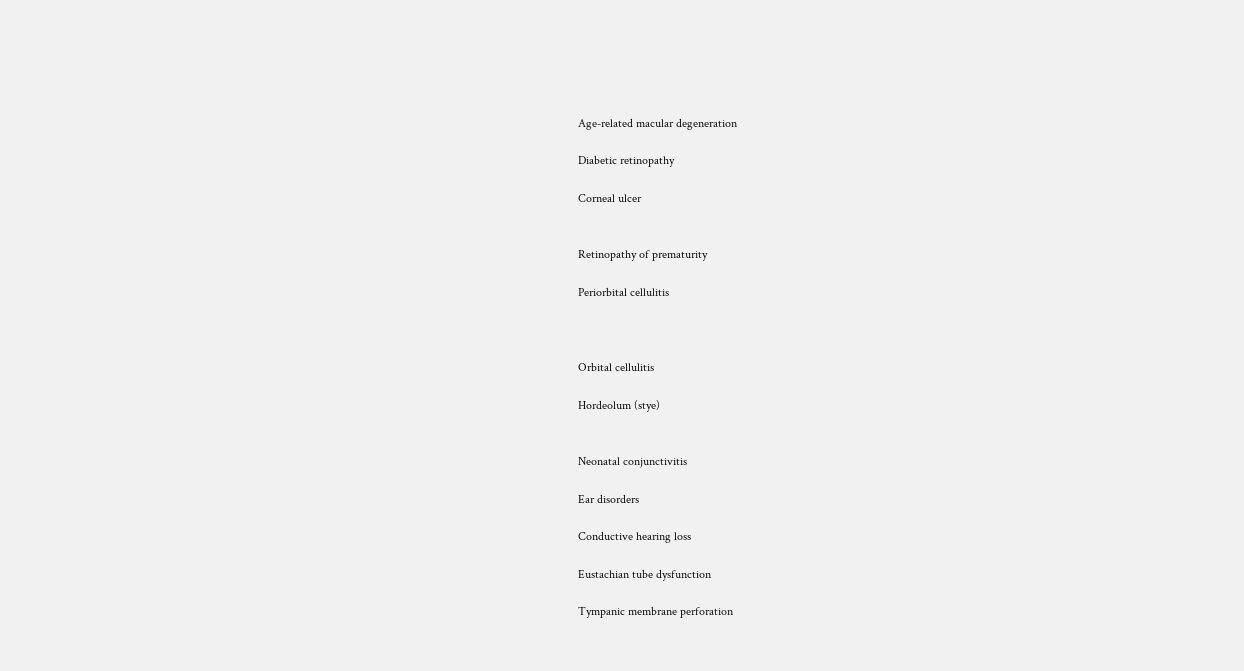Age-related macular degeneration

Diabetic retinopathy

Corneal ulcer


Retinopathy of prematurity

Periorbital cellulitis



Orbital cellulitis

Hordeolum (stye)


Neonatal conjunctivitis

Ear disorders

Conductive hearing loss

Eustachian tube dysfunction

Tympanic membrane perforation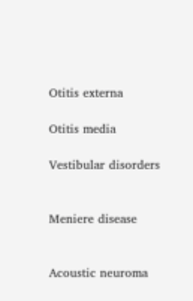Otitis externa

Otitis media

Vestibular disorders


Meniere disease


Acoustic neuroma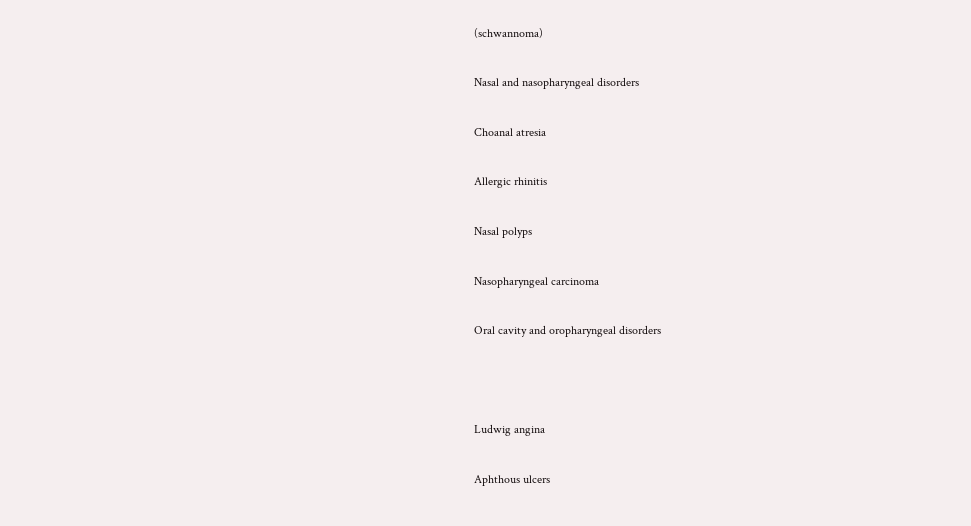(schwannoma)

Nasal and nasopharyngeal disorders

Choanal atresia

Allergic rhinitis

Nasal polyps

Nasopharyngeal carcinoma

Oral cavity and oropharyngeal disorders



Ludwig angina

Aphthous ulcers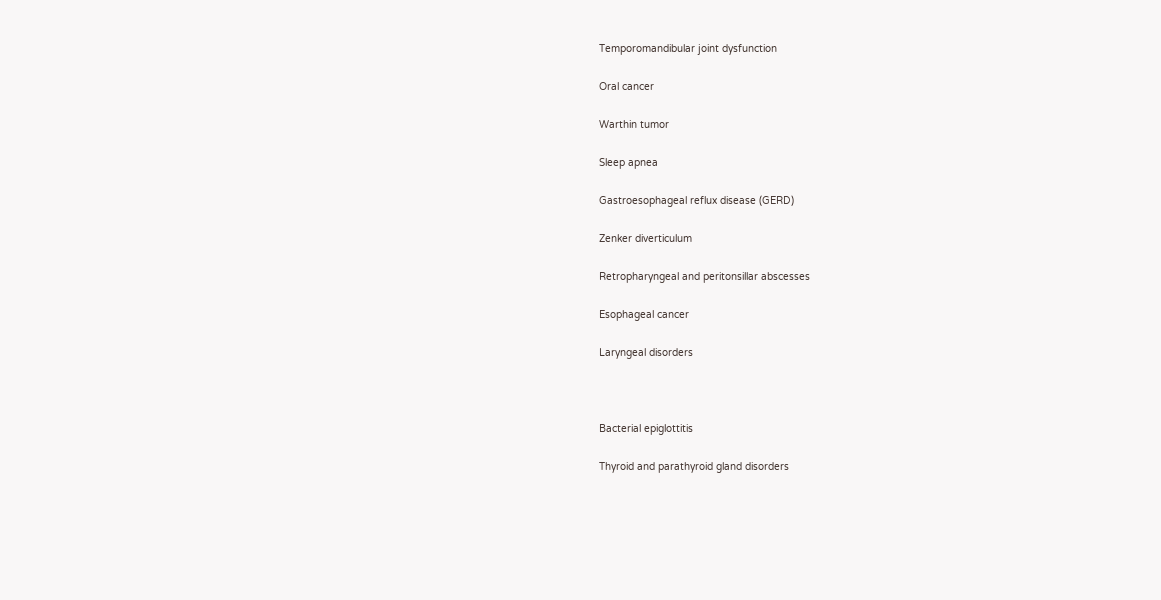Temporomandibular joint dysfunction

Oral cancer

Warthin tumor

Sleep apnea

Gastroesophageal reflux disease (GERD)

Zenker diverticulum

Retropharyngeal and peritonsillar abscesses

Esophageal cancer

Laryngeal disorders



Bacterial epiglottitis

Thyroid and parathyroid gland disorders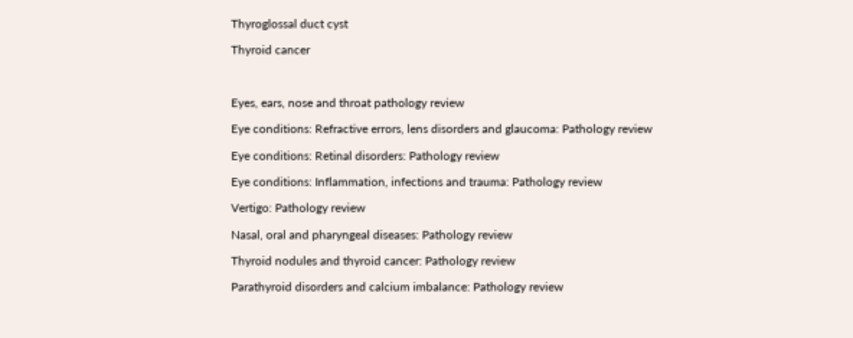Thyroglossal duct cyst

Thyroid cancer



Eyes, ears, nose and throat pathology review

Eye conditions: Refractive errors, lens disorders and glaucoma: Pathology review

Eye conditions: Retinal disorders: Pathology review

Eye conditions: Inflammation, infections and trauma: Pathology review

Vertigo: Pathology review

Nasal, oral and pharyngeal diseases: Pathology review

Thyroid nodules and thyroid cancer: Pathology review

Parathyroid disorders and calcium imbalance: Pathology review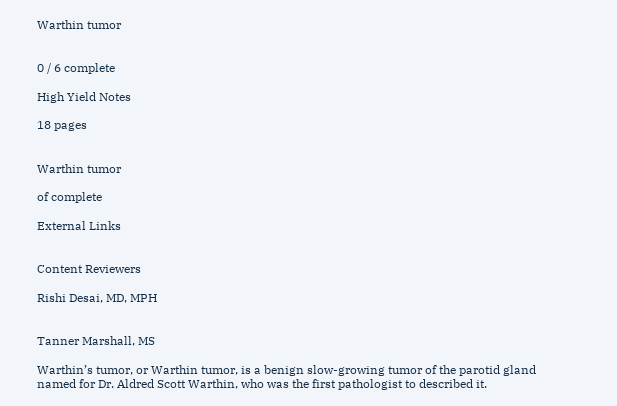Warthin tumor


0 / 6 complete

High Yield Notes

18 pages


Warthin tumor

of complete

External Links


Content Reviewers

Rishi Desai, MD, MPH


Tanner Marshall, MS

Warthin’s tumor, or Warthin tumor, is a benign slow-growing tumor of the parotid gland named for Dr. Aldred Scott Warthin, who was the first pathologist to described it.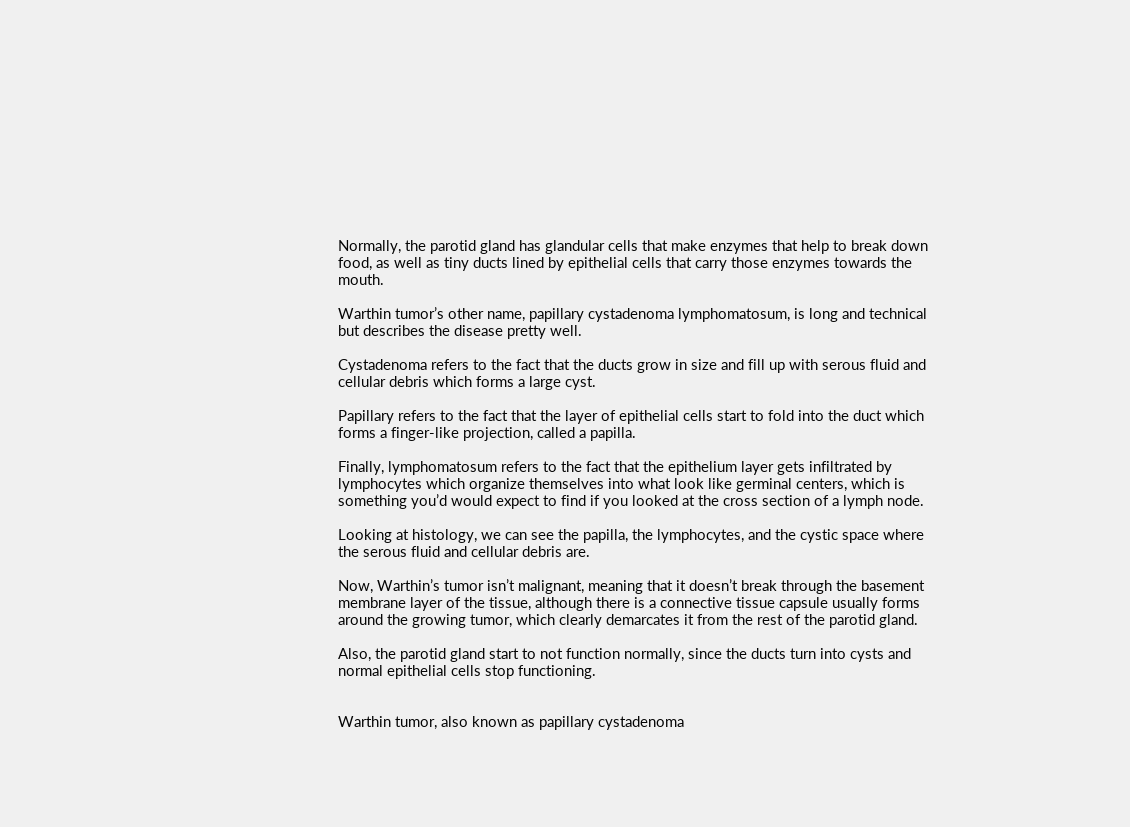Normally, the parotid gland has glandular cells that make enzymes that help to break down food, as well as tiny ducts lined by epithelial cells that carry those enzymes towards the mouth.

Warthin tumor’s other name, papillary cystadenoma lymphomatosum, is long and technical but describes the disease pretty well.

Cystadenoma refers to the fact that the ducts grow in size and fill up with serous fluid and cellular debris which forms a large cyst.

Papillary refers to the fact that the layer of epithelial cells start to fold into the duct which forms a finger-like projection, called a papilla.

Finally, lymphomatosum refers to the fact that the epithelium layer gets infiltrated by lymphocytes which organize themselves into what look like germinal centers, which is something you’d would expect to find if you looked at the cross section of a lymph node.

Looking at histology, we can see the papilla, the lymphocytes, and the cystic space where the serous fluid and cellular debris are.

Now, Warthin’s tumor isn’t malignant, meaning that it doesn’t break through the basement membrane layer of the tissue, although there is a connective tissue capsule usually forms around the growing tumor, which clearly demarcates it from the rest of the parotid gland.

Also, the parotid gland start to not function normally, since the ducts turn into cysts and normal epithelial cells stop functioning.


Warthin tumor, also known as papillary cystadenoma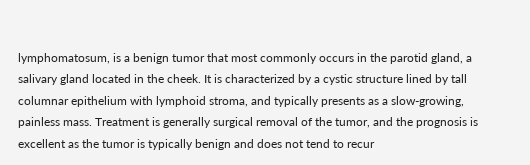lymphomatosum, is a benign tumor that most commonly occurs in the parotid gland, a salivary gland located in the cheek. It is characterized by a cystic structure lined by tall columnar epithelium with lymphoid stroma, and typically presents as a slow-growing, painless mass. Treatment is generally surgical removal of the tumor, and the prognosis is excellent as the tumor is typically benign and does not tend to recur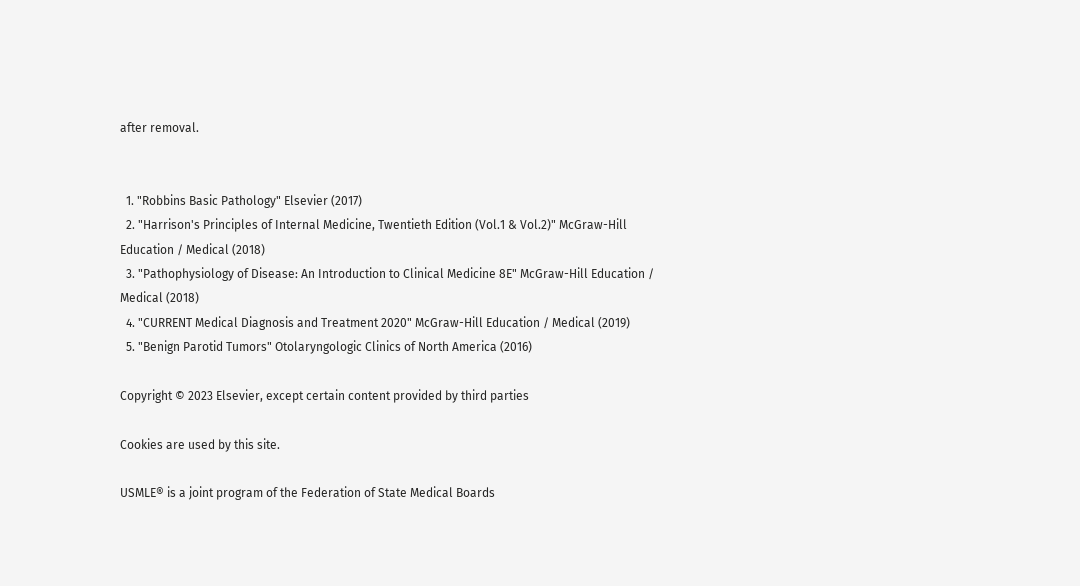after removal.


  1. "Robbins Basic Pathology" Elsevier (2017)
  2. "Harrison's Principles of Internal Medicine, Twentieth Edition (Vol.1 & Vol.2)" McGraw-Hill Education / Medical (2018)
  3. "Pathophysiology of Disease: An Introduction to Clinical Medicine 8E" McGraw-Hill Education / Medical (2018)
  4. "CURRENT Medical Diagnosis and Treatment 2020" McGraw-Hill Education / Medical (2019)
  5. "Benign Parotid Tumors" Otolaryngologic Clinics of North America (2016)

Copyright © 2023 Elsevier, except certain content provided by third parties

Cookies are used by this site.

USMLE® is a joint program of the Federation of State Medical Boards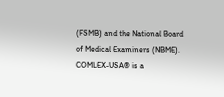(FSMB) and the National Board of Medical Examiners (NBME). COMLEX-USA® is a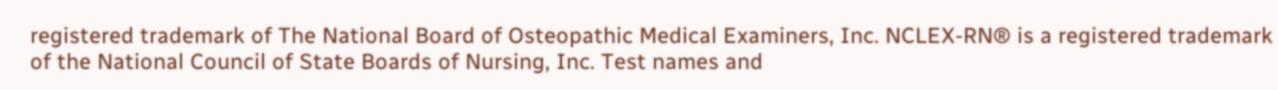registered trademark of The National Board of Osteopathic Medical Examiners, Inc. NCLEX-RN® is a registered trademark of the National Council of State Boards of Nursing, Inc. Test names and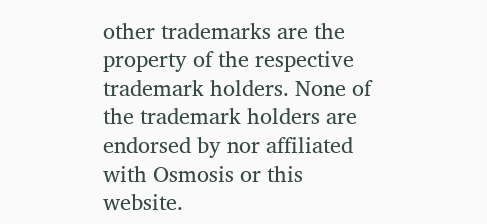other trademarks are the property of the respective trademark holders. None of the trademark holders are endorsed by nor affiliated with Osmosis or this website.